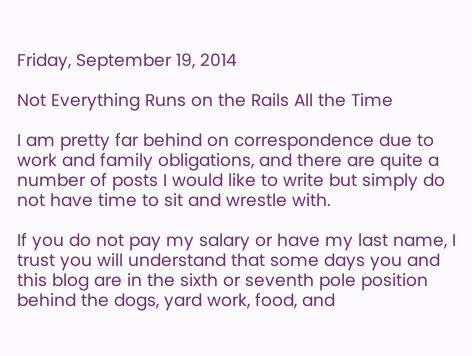Friday, September 19, 2014

Not Everything Runs on the Rails All the Time

I am pretty far behind on correspondence due to work and family obligations, and there are quite a number of posts I would like to write but simply do not have time to sit and wrestle with.

If you do not pay my salary or have my last name, I trust you will understand that some days you and this blog are in the sixth or seventh pole position behind the dogs, yard work, food, and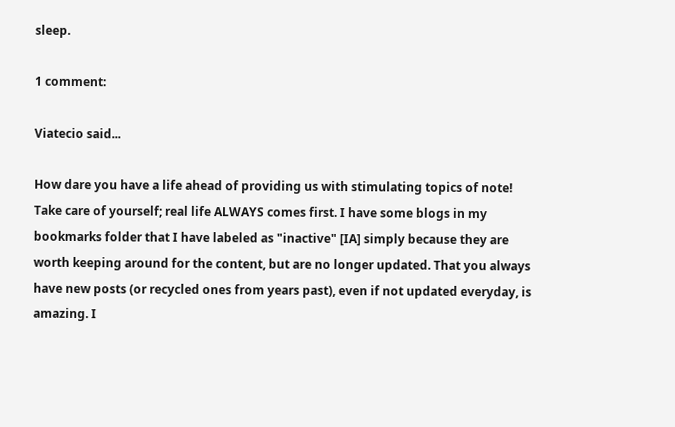sleep.

1 comment:

Viatecio said...

How dare you have a life ahead of providing us with stimulating topics of note! Take care of yourself; real life ALWAYS comes first. I have some blogs in my bookmarks folder that I have labeled as "inactive" [IA] simply because they are worth keeping around for the content, but are no longer updated. That you always have new posts (or recycled ones from years past), even if not updated everyday, is amazing. I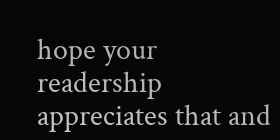hope your readership appreciates that and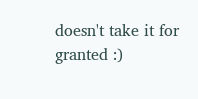doesn't take it for granted :)